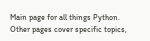Main page for all things Python. Other pages cover specific topics,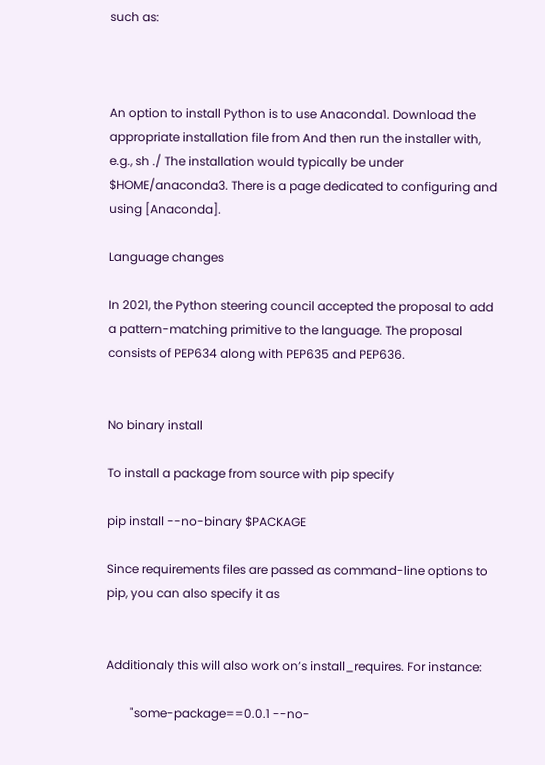such as:



An option to install Python is to use Anaconda1. Download the appropriate installation file from And then run the installer with, e.g., sh ./ The installation would typically be under $HOME/anaconda3. There is a page dedicated to configuring and using [Anaconda].

Language changes

In 2021, the Python steering council accepted the proposal to add a pattern-matching primitive to the language. The proposal consists of PEP634 along with PEP635 and PEP636.


No binary install

To install a package from source with pip specify

pip install --no-binary $PACKAGE

Since requirements files are passed as command-line options to pip, you can also specify it as


Additionaly this will also work on’s install_requires. For instance:

        "some-package==0.0.1 --no-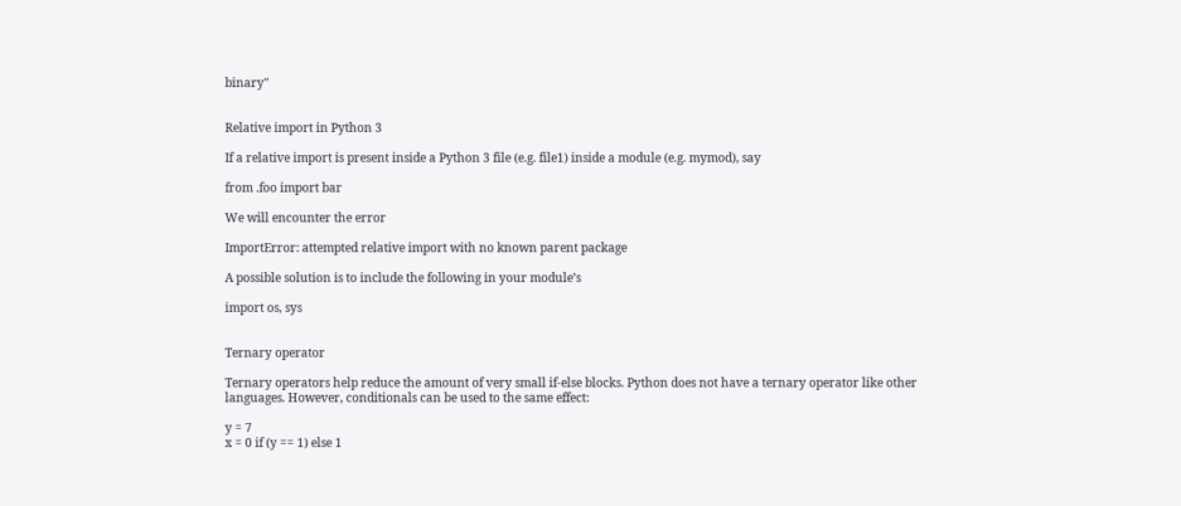binary"


Relative import in Python 3

If a relative import is present inside a Python 3 file (e.g. file1) inside a module (e.g. mymod), say

from .foo import bar

We will encounter the error

ImportError: attempted relative import with no known parent package

A possible solution is to include the following in your module’s

import os, sys


Ternary operator

Ternary operators help reduce the amount of very small if-else blocks. Python does not have a ternary operator like other languages. However, conditionals can be used to the same effect:

y = 7
x = 0 if (y == 1) else 1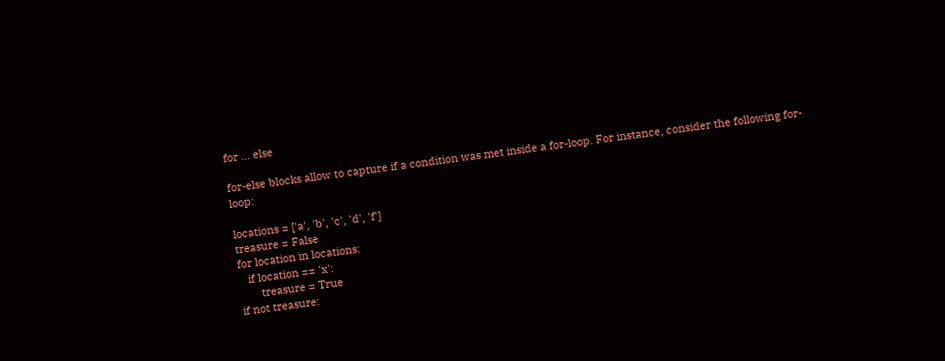for … else

for-else blocks allow to capture if a condition was met inside a for-loop. For instance, consider the following for-loop:

locations = ['a', 'b', 'c', 'd', 'f']
treasure = False
for location in locations:
   if location == 'x':
       treasure = True
if not treasure: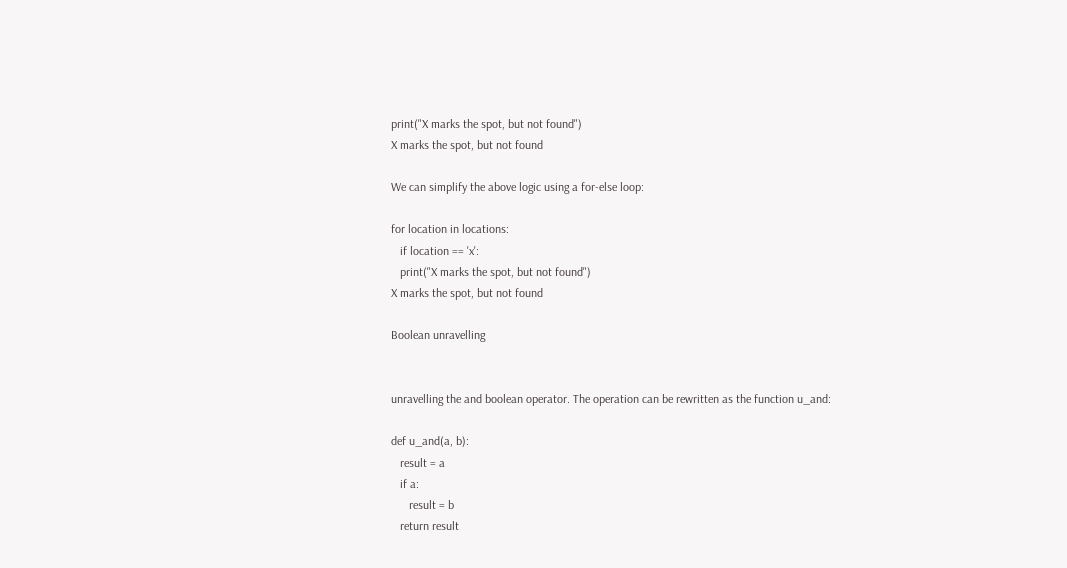print("X marks the spot, but not found")
X marks the spot, but not found

We can simplify the above logic using a for-else loop:

for location in locations:
   if location == 'x':
   print("X marks the spot, but not found")
X marks the spot, but not found

Boolean unravelling


unravelling the and boolean operator. The operation can be rewritten as the function u_and:

def u_and(a, b):
   result = a
   if a:
      result = b
   return result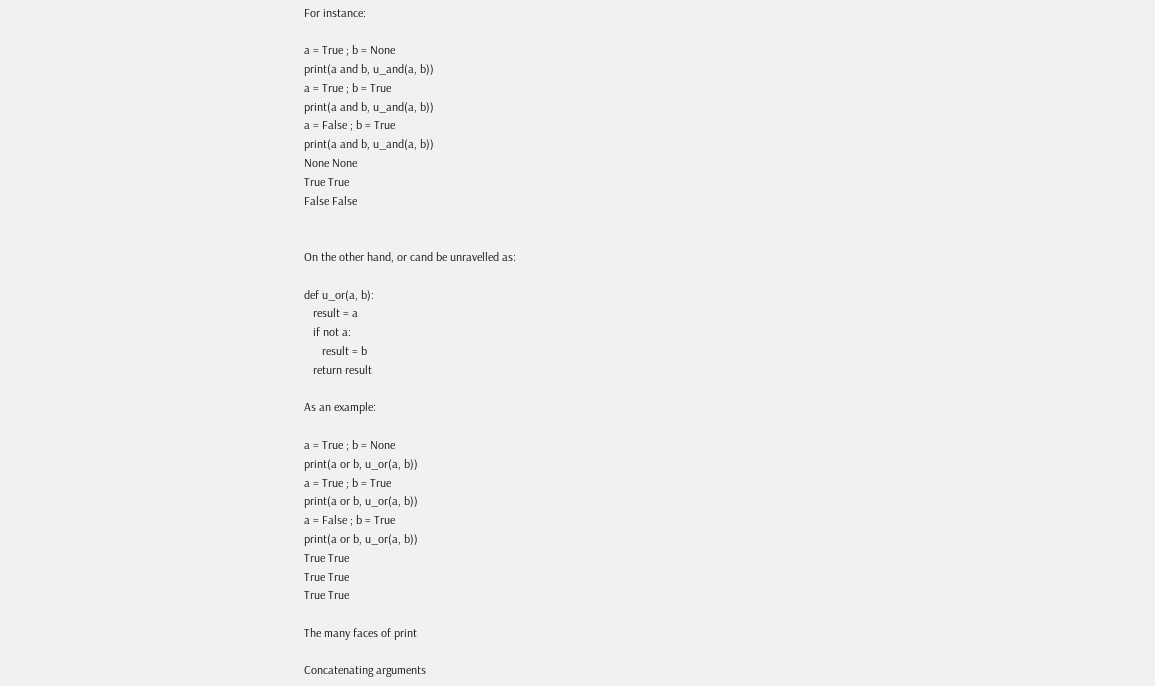For instance:

a = True ; b = None
print(a and b, u_and(a, b))
a = True ; b = True
print(a and b, u_and(a, b))
a = False ; b = True
print(a and b, u_and(a, b))
None None
True True
False False


On the other hand, or cand be unravelled as:

def u_or(a, b):
   result = a
   if not a:
      result = b
   return result

As an example:

a = True ; b = None
print(a or b, u_or(a, b))
a = True ; b = True
print(a or b, u_or(a, b))
a = False ; b = True
print(a or b, u_or(a, b))
True True
True True
True True

The many faces of print

Concatenating arguments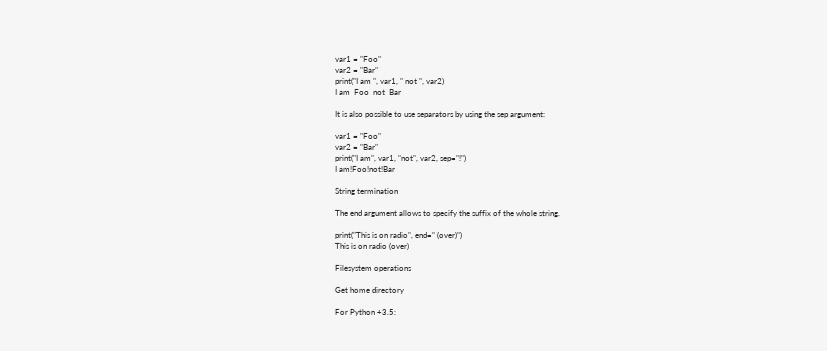var1 = "Foo"
var2 = "Bar"
print("I am ", var1, " not ", var2)
I am  Foo  not  Bar

It is also possible to use separators by using the sep argument:

var1 = "Foo"
var2 = "Bar"
print("I am", var1, "not", var2, sep="!")
I am!Foo!not!Bar

String termination

The end argument allows to specify the suffix of the whole string.

print("This is on radio", end=" (over)")
This is on radio (over)

Filesystem operations

Get home directory

For Python +3.5: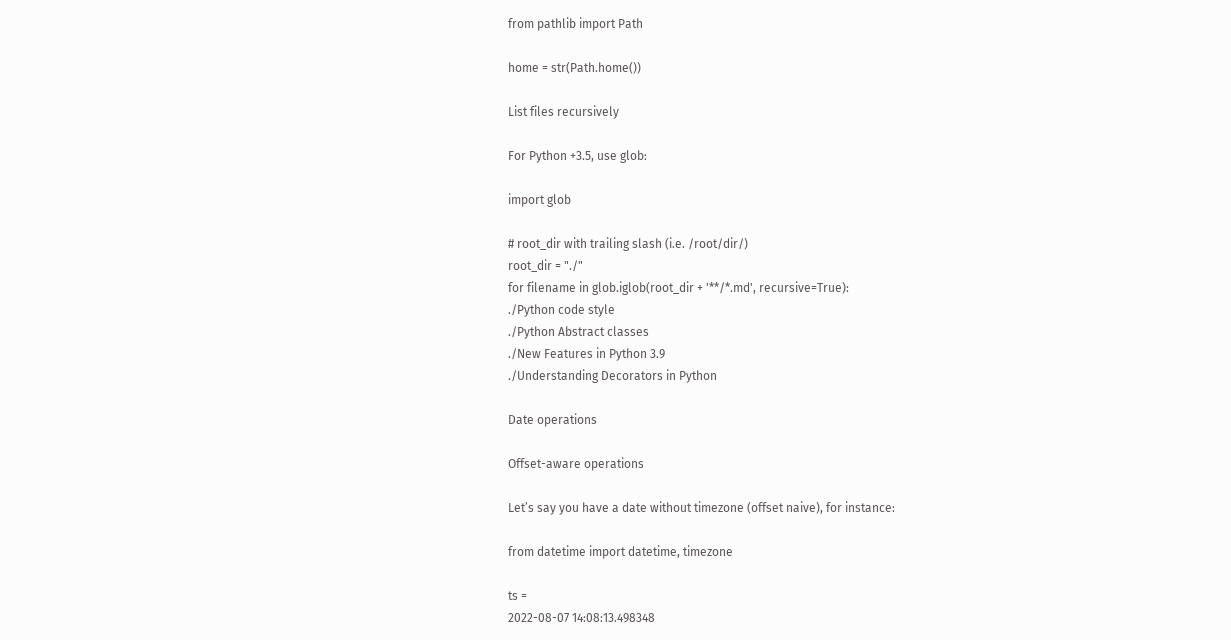from pathlib import Path

home = str(Path.home())

List files recursively

For Python +3.5, use glob:

import glob

# root_dir with trailing slash (i.e. /root/dir/)
root_dir = "./"
for filename in glob.iglob(root_dir + '**/*.md', recursive=True):
./Python code style
./Python Abstract classes
./New Features in Python 3.9
./Understanding Decorators in Python

Date operations

Offset-aware operations

Let’s say you have a date without timezone (offset naive), for instance:

from datetime import datetime, timezone

ts =
2022-08-07 14:08:13.498348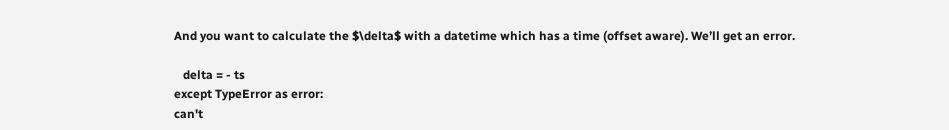And you want to calculate the $\delta$ with a datetime which has a time (offset aware). We’ll get an error.

   delta = - ts
except TypeError as error:
can't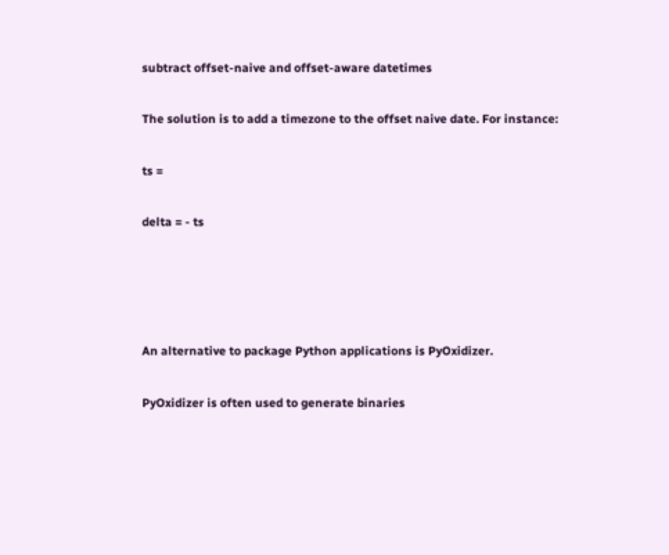subtract offset-naive and offset-aware datetimes

The solution is to add a timezone to the offset naive date. For instance:

ts =

delta = - ts




An alternative to package Python applications is PyOxidizer.

PyOxidizer is often used to generate binaries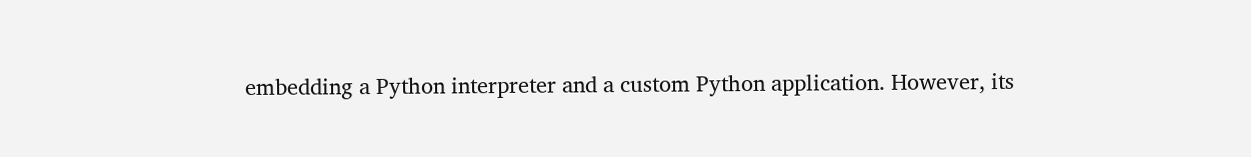embedding a Python interpreter and a custom Python application. However, its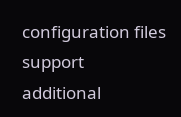configuration files support additional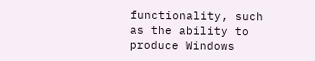functionality, such as the ability to produce Windows